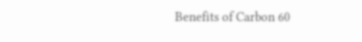Benefits of Carbon 60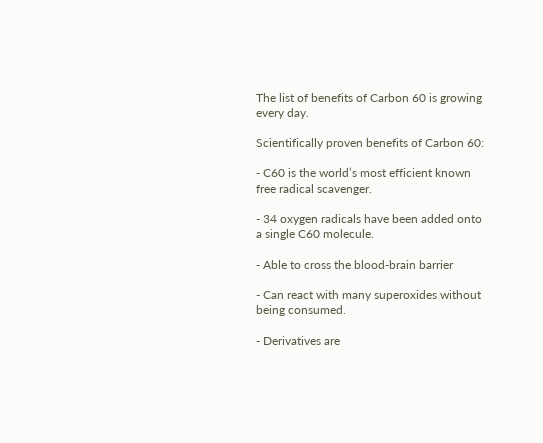The list of benefits of Carbon 60 is growing every day.

Scientifically proven benefits of Carbon 60:

- C60 is the world’s most efficient known free radical scavenger.

- 34 oxygen radicals have been added onto a single C60 molecule.

- Able to cross the blood-brain barrier

- Can react with many superoxides without being consumed.

- Derivatives are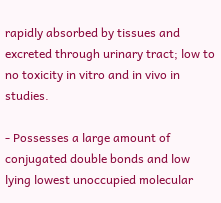rapidly absorbed by tissues and excreted through urinary tract; low to no toxicity in vitro and in vivo in studies.

- Possesses a large amount of conjugated double bonds and low lying lowest unoccupied molecular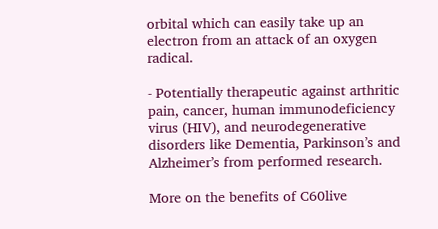orbital which can easily take up an electron from an attack of an oxygen radical.

- Potentially therapeutic against arthritic pain, cancer, human immunodeficiency virus (HIV), and neurodegenerative disorders like Dementia, Parkinson’s and Alzheimer’s from performed research.

More on the benefits of C60live